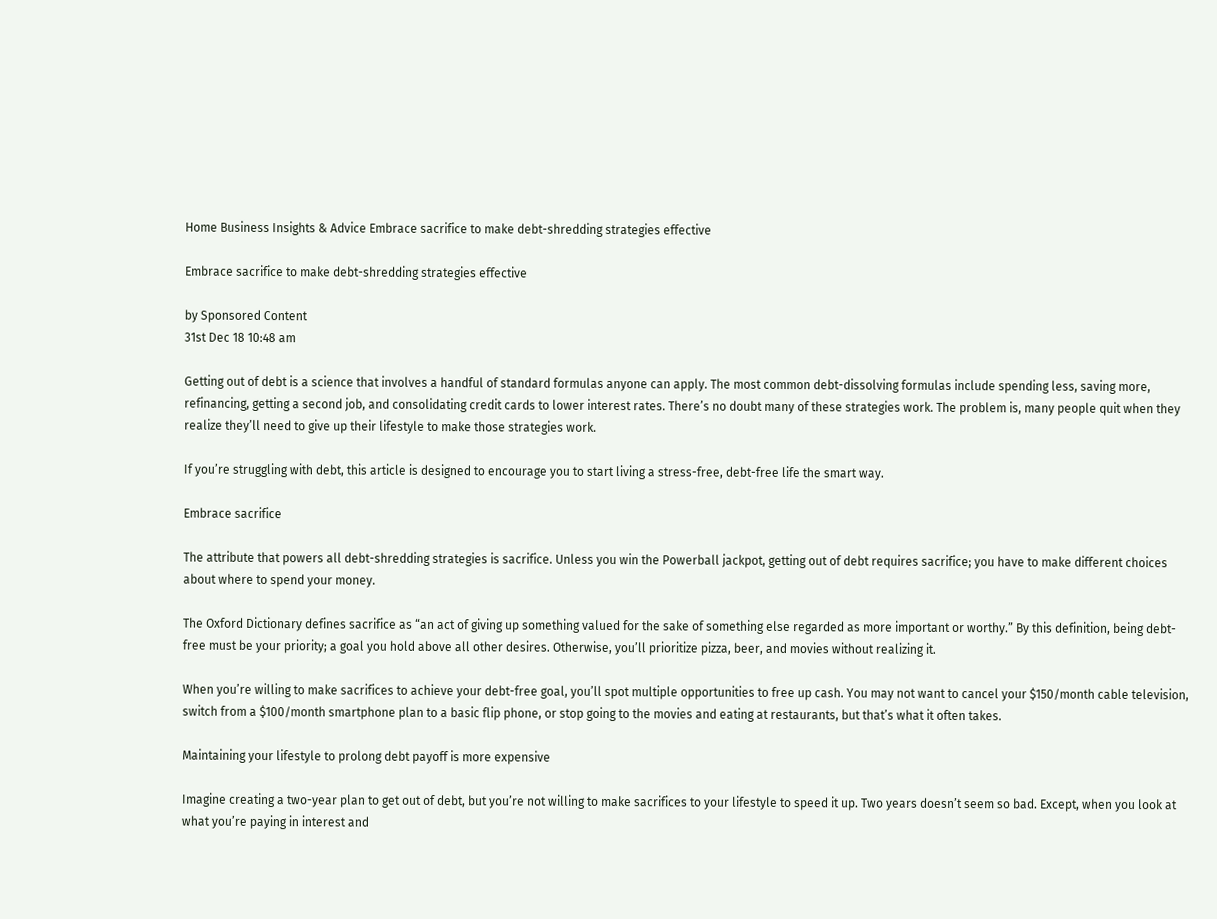Home Business Insights & Advice Embrace sacrifice to make debt-shredding strategies effective

Embrace sacrifice to make debt-shredding strategies effective

by Sponsored Content
31st Dec 18 10:48 am

Getting out of debt is a science that involves a handful of standard formulas anyone can apply. The most common debt-dissolving formulas include spending less, saving more, refinancing, getting a second job, and consolidating credit cards to lower interest rates. There’s no doubt many of these strategies work. The problem is, many people quit when they realize they’ll need to give up their lifestyle to make those strategies work.

If you’re struggling with debt, this article is designed to encourage you to start living a stress-free, debt-free life the smart way.

Embrace sacrifice

The attribute that powers all debt-shredding strategies is sacrifice. Unless you win the Powerball jackpot, getting out of debt requires sacrifice; you have to make different choices about where to spend your money.

The Oxford Dictionary defines sacrifice as “an act of giving up something valued for the sake of something else regarded as more important or worthy.” By this definition, being debt-free must be your priority; a goal you hold above all other desires. Otherwise, you’ll prioritize pizza, beer, and movies without realizing it.

When you’re willing to make sacrifices to achieve your debt-free goal, you’ll spot multiple opportunities to free up cash. You may not want to cancel your $150/month cable television, switch from a $100/month smartphone plan to a basic flip phone, or stop going to the movies and eating at restaurants, but that’s what it often takes.

Maintaining your lifestyle to prolong debt payoff is more expensive

Imagine creating a two-year plan to get out of debt, but you’re not willing to make sacrifices to your lifestyle to speed it up. Two years doesn’t seem so bad. Except, when you look at what you’re paying in interest and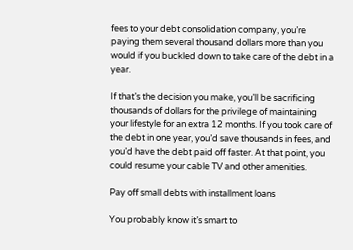fees to your debt consolidation company, you’re paying them several thousand dollars more than you would if you buckled down to take care of the debt in a year.

If that’s the decision you make, you’ll be sacrificing thousands of dollars for the privilege of maintaining your lifestyle for an extra 12 months. If you took care of the debt in one year, you’d save thousands in fees, and you’d have the debt paid off faster. At that point, you could resume your cable TV and other amenities.

Pay off small debts with installment loans

You probably know it’s smart to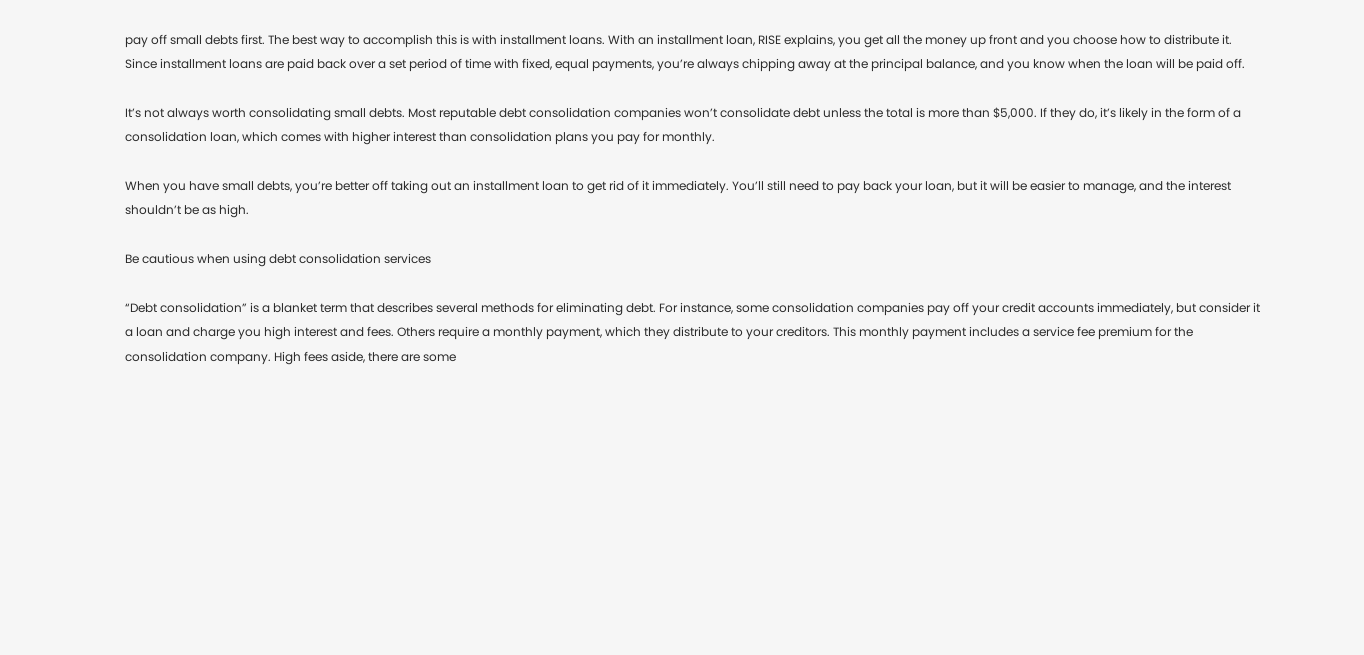pay off small debts first. The best way to accomplish this is with installment loans. With an installment loan, RISE explains, you get all the money up front and you choose how to distribute it. Since installment loans are paid back over a set period of time with fixed, equal payments, you’re always chipping away at the principal balance, and you know when the loan will be paid off.

It’s not always worth consolidating small debts. Most reputable debt consolidation companies won’t consolidate debt unless the total is more than $5,000. If they do, it’s likely in the form of a consolidation loan, which comes with higher interest than consolidation plans you pay for monthly.

When you have small debts, you’re better off taking out an installment loan to get rid of it immediately. You’ll still need to pay back your loan, but it will be easier to manage, and the interest shouldn’t be as high.

Be cautious when using debt consolidation services

“Debt consolidation” is a blanket term that describes several methods for eliminating debt. For instance, some consolidation companies pay off your credit accounts immediately, but consider it a loan and charge you high interest and fees. Others require a monthly payment, which they distribute to your creditors. This monthly payment includes a service fee premium for the consolidation company. High fees aside, there are some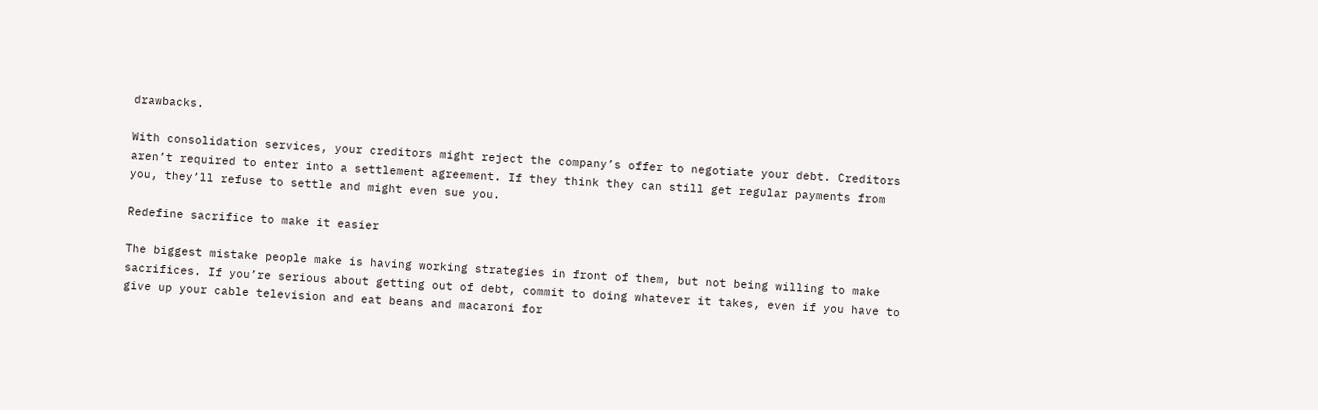drawbacks.

With consolidation services, your creditors might reject the company’s offer to negotiate your debt. Creditors aren’t required to enter into a settlement agreement. If they think they can still get regular payments from you, they’ll refuse to settle and might even sue you.

Redefine sacrifice to make it easier

The biggest mistake people make is having working strategies in front of them, but not being willing to make sacrifices. If you’re serious about getting out of debt, commit to doing whatever it takes, even if you have to give up your cable television and eat beans and macaroni for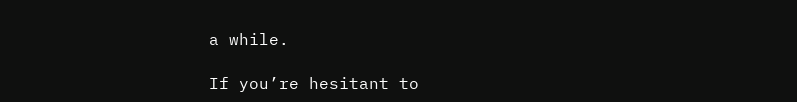a while.

If you’re hesitant to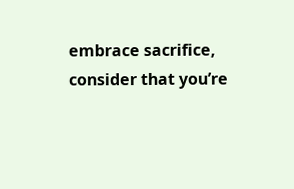embrace sacrifice, consider that you’re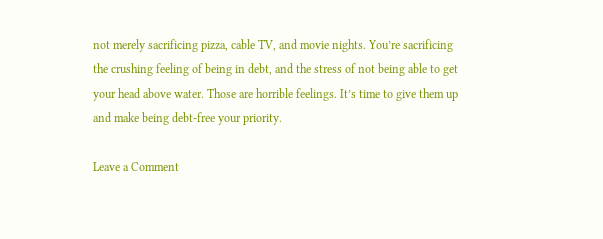not merely sacrificing pizza, cable TV, and movie nights. You’re sacrificing the crushing feeling of being in debt, and the stress of not being able to get your head above water. Those are horrible feelings. It’s time to give them up and make being debt-free your priority.

Leave a Comment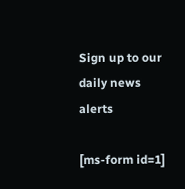Sign up to our daily news alerts

[ms-form id=1]